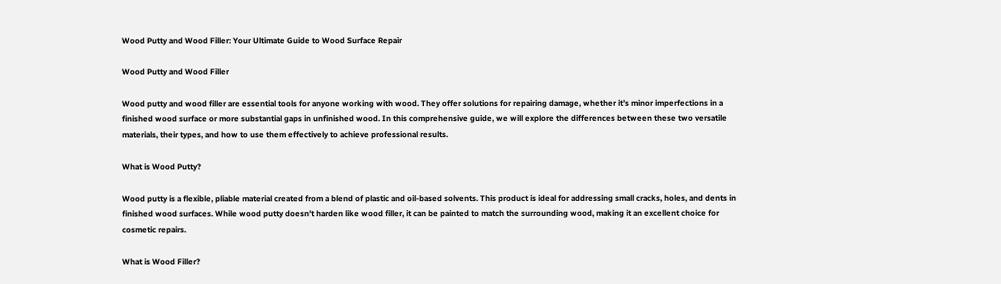Wood Putty and Wood Filler: Your Ultimate Guide to Wood Surface Repair

Wood Putty and Wood Filler

Wood putty and wood filler are essential tools for anyone working with wood. They offer solutions for repairing damage, whether it’s minor imperfections in a finished wood surface or more substantial gaps in unfinished wood. In this comprehensive guide, we will explore the differences between these two versatile materials, their types, and how to use them effectively to achieve professional results.

What is Wood Putty?

Wood putty is a flexible, pliable material created from a blend of plastic and oil-based solvents. This product is ideal for addressing small cracks, holes, and dents in finished wood surfaces. While wood putty doesn’t harden like wood filler, it can be painted to match the surrounding wood, making it an excellent choice for cosmetic repairs.

What is Wood Filler?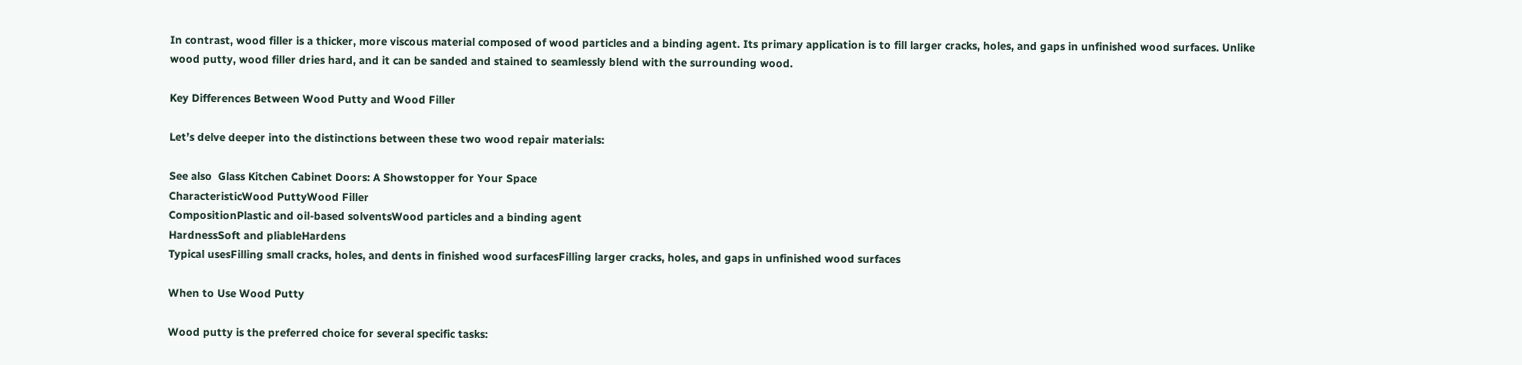In contrast, wood filler is a thicker, more viscous material composed of wood particles and a binding agent. Its primary application is to fill larger cracks, holes, and gaps in unfinished wood surfaces. Unlike wood putty, wood filler dries hard, and it can be sanded and stained to seamlessly blend with the surrounding wood.

Key Differences Between Wood Putty and Wood Filler

Let’s delve deeper into the distinctions between these two wood repair materials:

See also  Glass Kitchen Cabinet Doors: A Showstopper for Your Space
CharacteristicWood PuttyWood Filler
CompositionPlastic and oil-based solventsWood particles and a binding agent
HardnessSoft and pliableHardens
Typical usesFilling small cracks, holes, and dents in finished wood surfacesFilling larger cracks, holes, and gaps in unfinished wood surfaces

When to Use Wood Putty

Wood putty is the preferred choice for several specific tasks: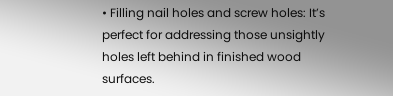• Filling nail holes and screw holes: It’s perfect for addressing those unsightly holes left behind in finished wood surfaces.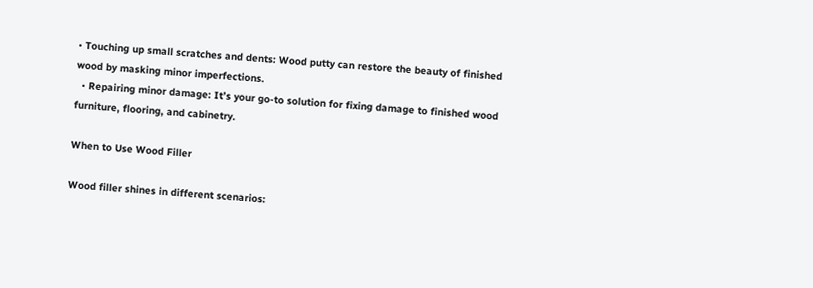• Touching up small scratches and dents: Wood putty can restore the beauty of finished wood by masking minor imperfections.
  • Repairing minor damage: It’s your go-to solution for fixing damage to finished wood furniture, flooring, and cabinetry.

When to Use Wood Filler

Wood filler shines in different scenarios: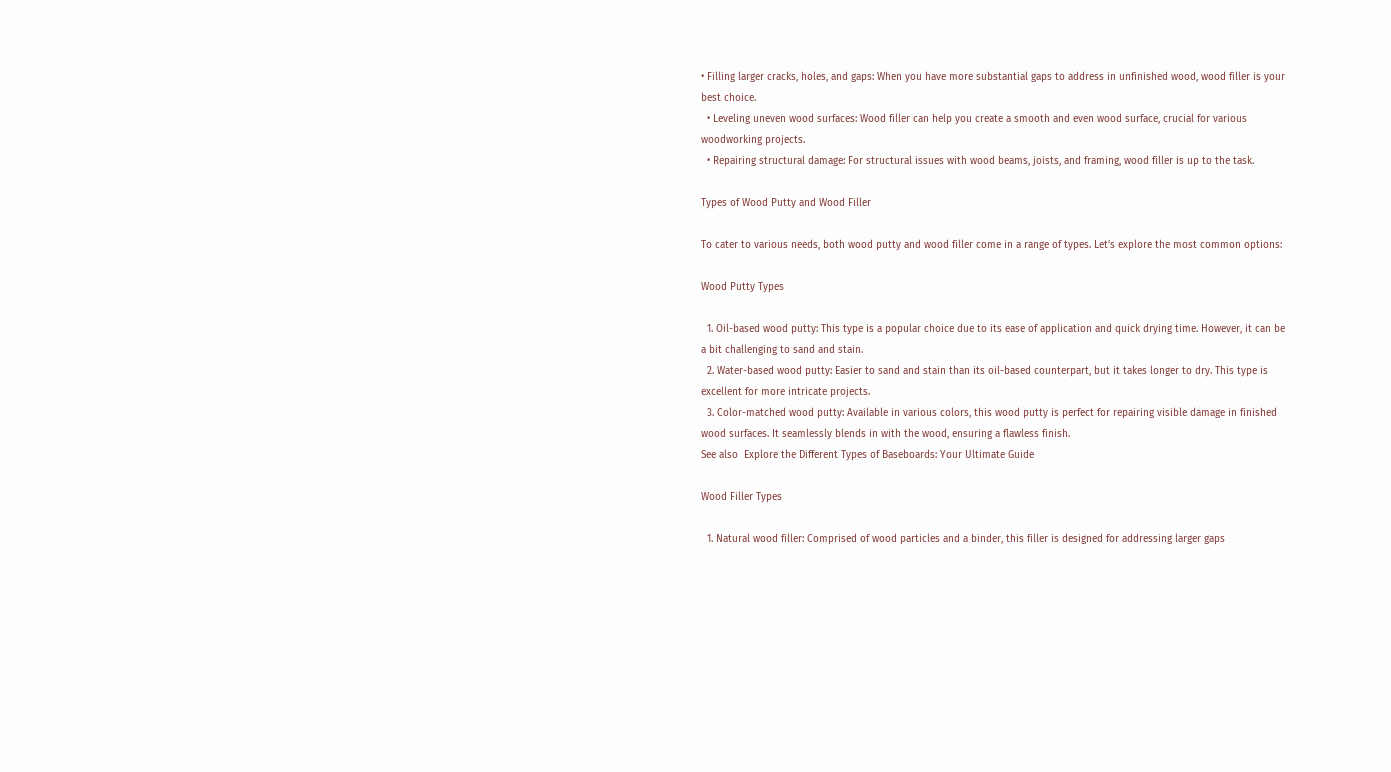• Filling larger cracks, holes, and gaps: When you have more substantial gaps to address in unfinished wood, wood filler is your best choice.
  • Leveling uneven wood surfaces: Wood filler can help you create a smooth and even wood surface, crucial for various woodworking projects.
  • Repairing structural damage: For structural issues with wood beams, joists, and framing, wood filler is up to the task.

Types of Wood Putty and Wood Filler

To cater to various needs, both wood putty and wood filler come in a range of types. Let’s explore the most common options:

Wood Putty Types

  1. Oil-based wood putty: This type is a popular choice due to its ease of application and quick drying time. However, it can be a bit challenging to sand and stain.
  2. Water-based wood putty: Easier to sand and stain than its oil-based counterpart, but it takes longer to dry. This type is excellent for more intricate projects.
  3. Color-matched wood putty: Available in various colors, this wood putty is perfect for repairing visible damage in finished wood surfaces. It seamlessly blends in with the wood, ensuring a flawless finish.
See also  Explore the Different Types of Baseboards: Your Ultimate Guide

Wood Filler Types

  1. Natural wood filler: Comprised of wood particles and a binder, this filler is designed for addressing larger gaps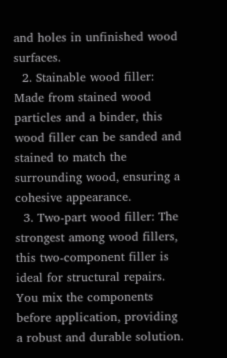and holes in unfinished wood surfaces.
  2. Stainable wood filler: Made from stained wood particles and a binder, this wood filler can be sanded and stained to match the surrounding wood, ensuring a cohesive appearance.
  3. Two-part wood filler: The strongest among wood fillers, this two-component filler is ideal for structural repairs. You mix the components before application, providing a robust and durable solution.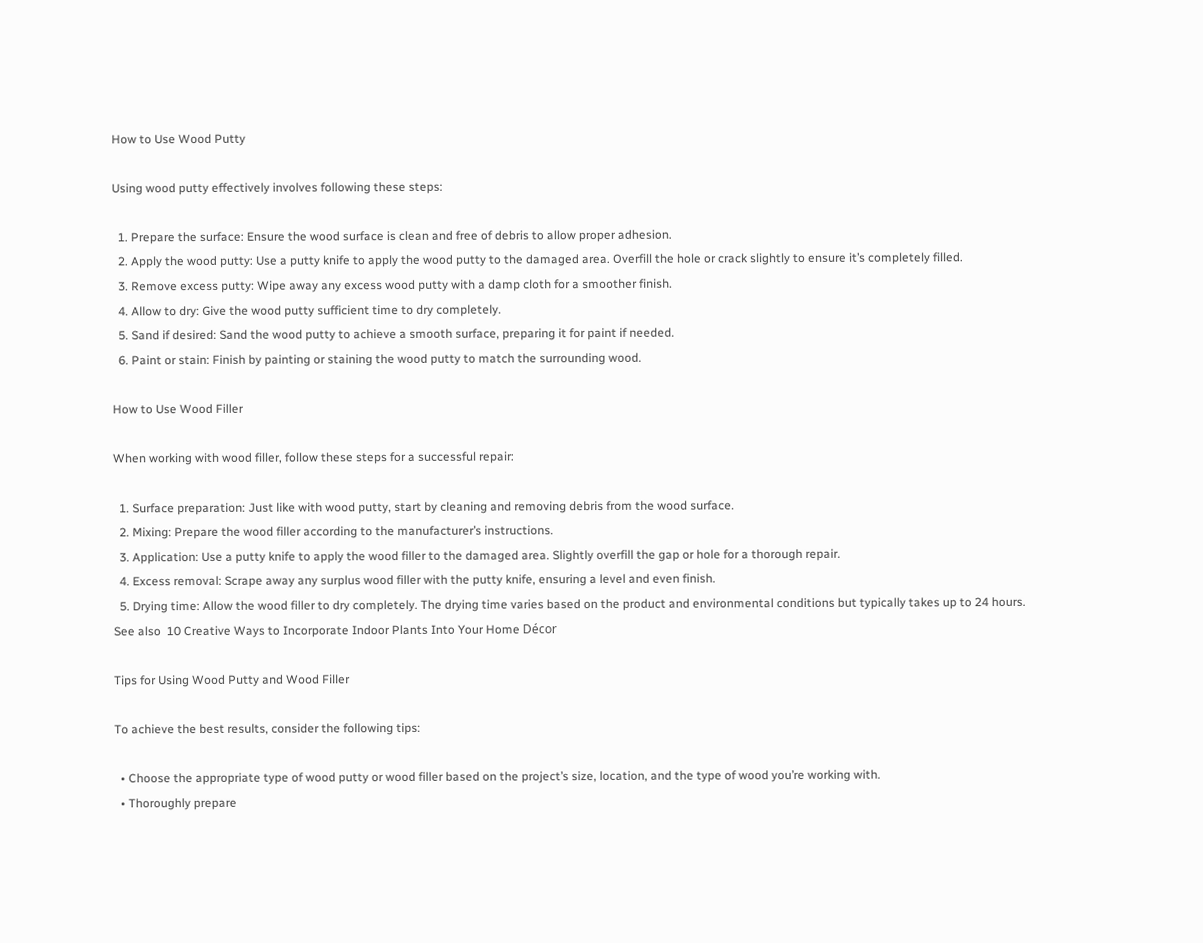How to Use Wood Putty

Using wood putty effectively involves following these steps:

  1. Prepare the surface: Ensure the wood surface is clean and free of debris to allow proper adhesion.
  2. Apply the wood putty: Use a putty knife to apply the wood putty to the damaged area. Overfill the hole or crack slightly to ensure it’s completely filled.
  3. Remove excess putty: Wipe away any excess wood putty with a damp cloth for a smoother finish.
  4. Allow to dry: Give the wood putty sufficient time to dry completely.
  5. Sand if desired: Sand the wood putty to achieve a smooth surface, preparing it for paint if needed.
  6. Paint or stain: Finish by painting or staining the wood putty to match the surrounding wood.

How to Use Wood Filler

When working with wood filler, follow these steps for a successful repair:

  1. Surface preparation: Just like with wood putty, start by cleaning and removing debris from the wood surface.
  2. Mixing: Prepare the wood filler according to the manufacturer’s instructions.
  3. Application: Use a putty knife to apply the wood filler to the damaged area. Slightly overfill the gap or hole for a thorough repair.
  4. Excess removal: Scrape away any surplus wood filler with the putty knife, ensuring a level and even finish.
  5. Drying time: Allow the wood filler to dry completely. The drying time varies based on the product and environmental conditions but typically takes up to 24 hours.
See also  10 Creative Ways to Incorporate Indoor Plants Into Your Home Décor

Tips for Using Wood Putty and Wood Filler

To achieve the best results, consider the following tips:

  • Choose the appropriate type of wood putty or wood filler based on the project’s size, location, and the type of wood you’re working with.
  • Thoroughly prepare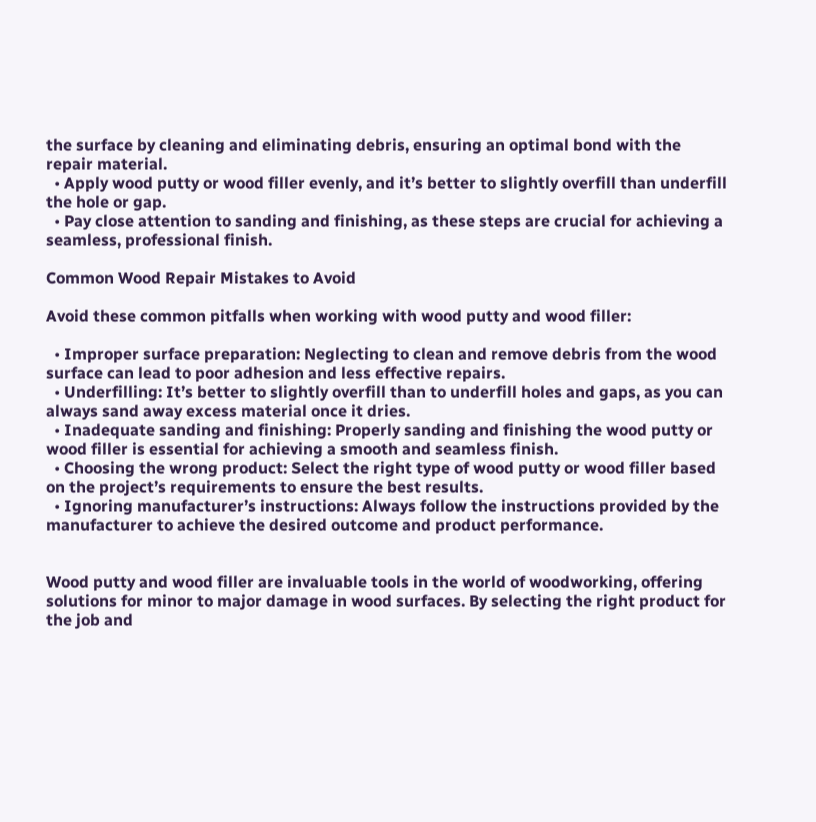the surface by cleaning and eliminating debris, ensuring an optimal bond with the repair material.
  • Apply wood putty or wood filler evenly, and it’s better to slightly overfill than underfill the hole or gap.
  • Pay close attention to sanding and finishing, as these steps are crucial for achieving a seamless, professional finish.

Common Wood Repair Mistakes to Avoid

Avoid these common pitfalls when working with wood putty and wood filler:

  • Improper surface preparation: Neglecting to clean and remove debris from the wood surface can lead to poor adhesion and less effective repairs.
  • Underfilling: It’s better to slightly overfill than to underfill holes and gaps, as you can always sand away excess material once it dries.
  • Inadequate sanding and finishing: Properly sanding and finishing the wood putty or wood filler is essential for achieving a smooth and seamless finish.
  • Choosing the wrong product: Select the right type of wood putty or wood filler based on the project’s requirements to ensure the best results.
  • Ignoring manufacturer’s instructions: Always follow the instructions provided by the manufacturer to achieve the desired outcome and product performance.


Wood putty and wood filler are invaluable tools in the world of woodworking, offering solutions for minor to major damage in wood surfaces. By selecting the right product for the job and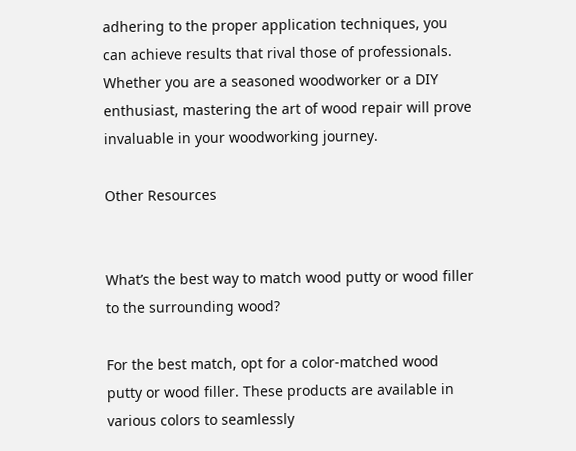adhering to the proper application techniques, you can achieve results that rival those of professionals. Whether you are a seasoned woodworker or a DIY enthusiast, mastering the art of wood repair will prove invaluable in your woodworking journey.

Other Resources


What’s the best way to match wood putty or wood filler to the surrounding wood?

For the best match, opt for a color-matched wood putty or wood filler. These products are available in various colors to seamlessly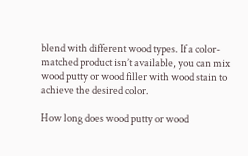blend with different wood types. If a color-matched product isn’t available, you can mix wood putty or wood filler with wood stain to achieve the desired color.

How long does wood putty or wood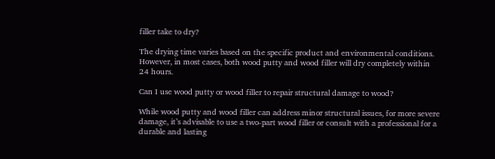filler take to dry?

The drying time varies based on the specific product and environmental conditions. However, in most cases, both wood putty and wood filler will dry completely within 24 hours.

Can I use wood putty or wood filler to repair structural damage to wood?

While wood putty and wood filler can address minor structural issues, for more severe damage, it’s advisable to use a two-part wood filler or consult with a professional for a durable and lasting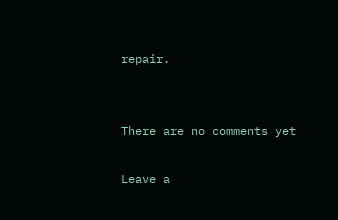repair.


There are no comments yet

Leave a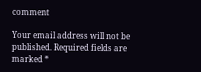comment

Your email address will not be published. Required fields are marked *